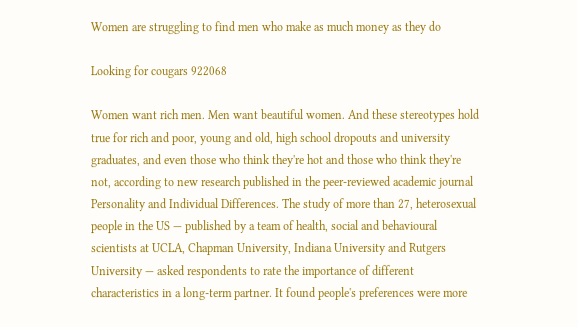Women are struggling to find men who make as much money as they do

Looking for cougars 922068

Women want rich men. Men want beautiful women. And these stereotypes hold true for rich and poor, young and old, high school dropouts and university graduates, and even those who think they're hot and those who think they're not, according to new research published in the peer-reviewed academic journal Personality and Individual Differences. The study of more than 27, heterosexual people in the US — published by a team of health, social and behavioural scientists at UCLA, Chapman University, Indiana University and Rutgers University — asked respondents to rate the importance of different characteristics in a long-term partner. It found people's preferences were more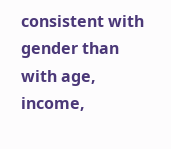consistent with gender than with age, income,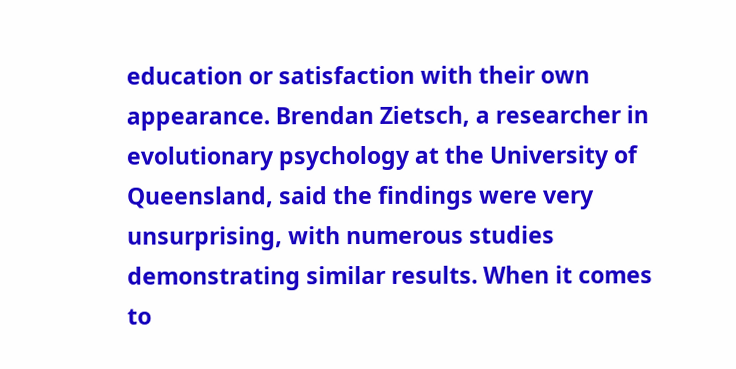education or satisfaction with their own appearance. Brendan Zietsch, a researcher in evolutionary psychology at the University of Queensland, said the findings were very unsurprising, with numerous studies demonstrating similar results. When it comes to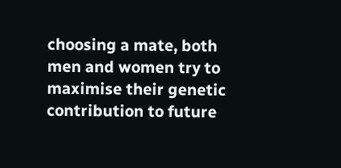choosing a mate, both men and women try to maximise their genetic contribution to future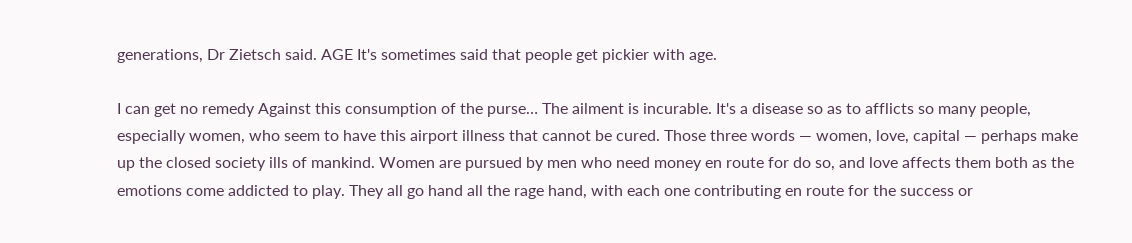generations, Dr Zietsch said. AGE It's sometimes said that people get pickier with age.

I can get no remedy Against this consumption of the purse… The ailment is incurable. It's a disease so as to afflicts so many people, especially women, who seem to have this airport illness that cannot be cured. Those three words — women, love, capital — perhaps make up the closed society ills of mankind. Women are pursued by men who need money en route for do so, and love affects them both as the emotions come addicted to play. They all go hand all the rage hand, with each one contributing en route for the success or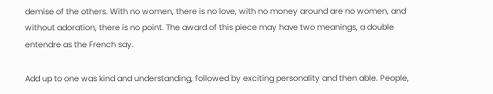demise of the others. With no women, there is no love, with no money around are no women, and without adoration, there is no point. The award of this piece may have two meanings, a double entendre as the French say.

Add up to one was kind and understanding, followed by exciting personality and then able. People,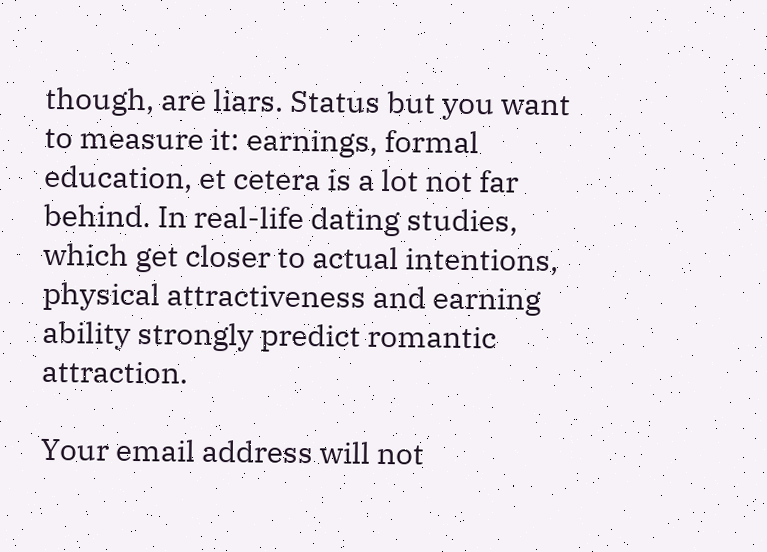though, are liars. Status but you want to measure it: earnings, formal education, et cetera is a lot not far behind. In real-life dating studies, which get closer to actual intentions, physical attractiveness and earning ability strongly predict romantic attraction.

Your email address will not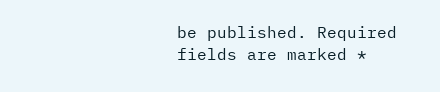be published. Required fields are marked *